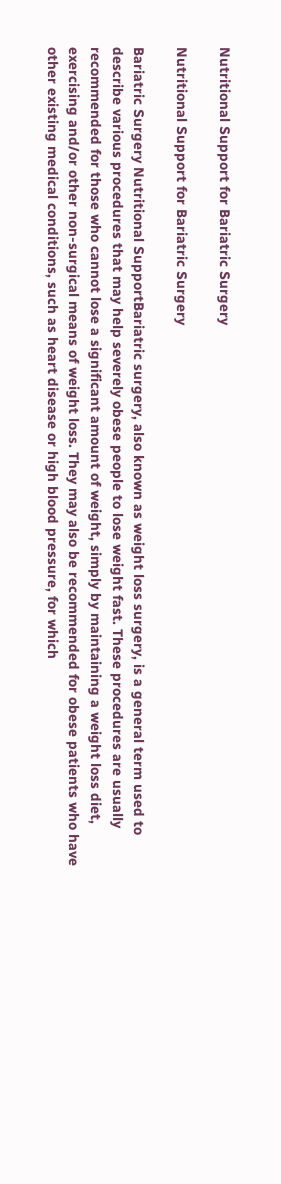Nutritional Support for Bariatric Surgery

Nutritional Support for Bariatric Surgery

Bariatric Surgery Nutritional SupportBariatric surgery, also known as weight loss surgery, is a general term used to describe various procedures that may help severely obese people to lose weight fast. These procedures are usually recommended for those who cannot lose a significant amount of weight, simply by maintaining a weight loss diet, exercising and/or other non-surgical means of weight loss. They may also be recommended for obese patients who have other existing medical conditions, such as heart disease or high blood pressure, for which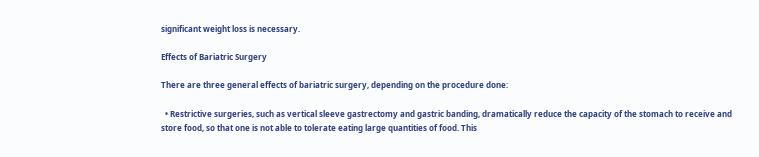significant weight loss is necessary.

Effects of Bariatric Surgery

There are three general effects of bariatric surgery, depending on the procedure done:

  • Restrictive surgeries, such as vertical sleeve gastrectomy and gastric banding, dramatically reduce the capacity of the stomach to receive and store food, so that one is not able to tolerate eating large quantities of food. This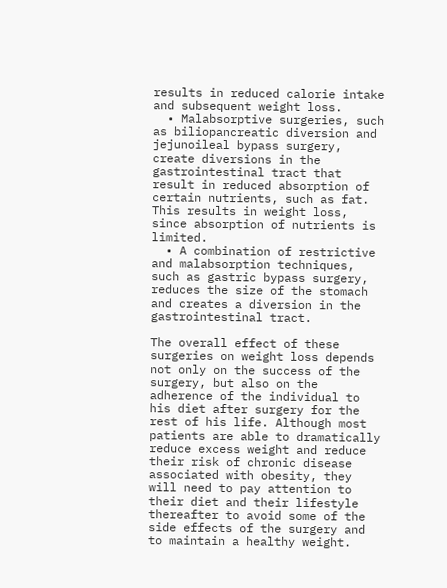results in reduced calorie intake and subsequent weight loss.
  • Malabsorptive surgeries, such as biliopancreatic diversion and jejunoileal bypass surgery, create diversions in the gastrointestinal tract that result in reduced absorption of certain nutrients, such as fat. This results in weight loss, since absorption of nutrients is limited.
  • A combination of restrictive and malabsorption techniques, such as gastric bypass surgery, reduces the size of the stomach and creates a diversion in the gastrointestinal tract.

The overall effect of these surgeries on weight loss depends not only on the success of the surgery, but also on the adherence of the individual to his diet after surgery for the rest of his life. Although most patients are able to dramatically reduce excess weight and reduce their risk of chronic disease associated with obesity, they will need to pay attention to their diet and their lifestyle thereafter to avoid some of the side effects of the surgery and to maintain a healthy weight.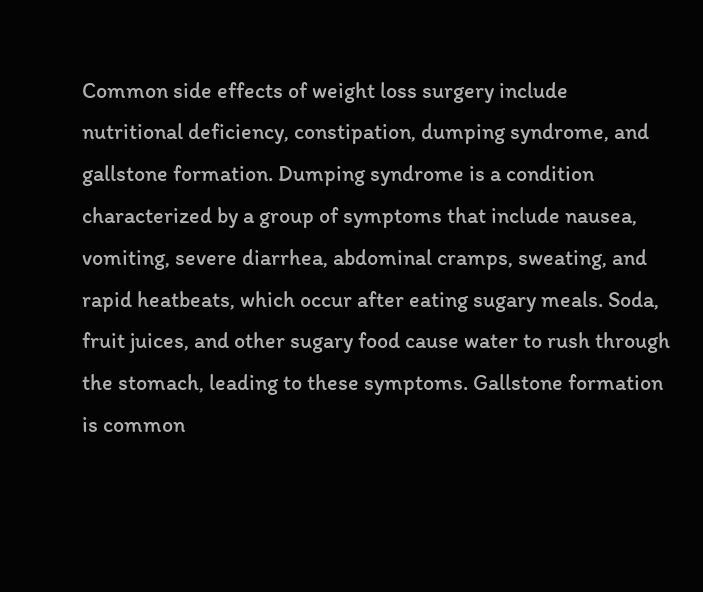Common side effects of weight loss surgery include nutritional deficiency, constipation, dumping syndrome, and gallstone formation. Dumping syndrome is a condition characterized by a group of symptoms that include nausea, vomiting, severe diarrhea, abdominal cramps, sweating, and rapid heatbeats, which occur after eating sugary meals. Soda, fruit juices, and other sugary food cause water to rush through the stomach, leading to these symptoms. Gallstone formation is common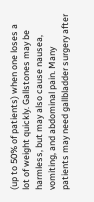(up to 50% of patients) when one loses a lot of weight quickly. Gallstones may be harmless, but may also cause nausea, vomiting, and abdominal pain. Many patients may need gallbladder surgery after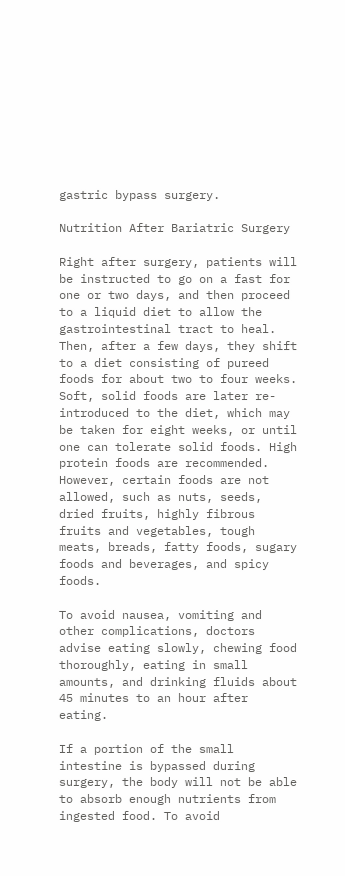gastric bypass surgery.

Nutrition After Bariatric Surgery

Right after surgery, patients will be instructed to go on a fast for one or two days, and then proceed to a liquid diet to allow the gastrointestinal tract to heal. Then, after a few days, they shift to a diet consisting of pureed foods for about two to four weeks. Soft, solid foods are later re-introduced to the diet, which may be taken for eight weeks, or until one can tolerate solid foods. High protein foods are recommended. However, certain foods are not allowed, such as nuts, seeds, dried fruits, highly fibrous fruits and vegetables, tough meats, breads, fatty foods, sugary foods and beverages, and spicy foods.

To avoid nausea, vomiting and other complications, doctors advise eating slowly, chewing food thoroughly, eating in small amounts, and drinking fluids about 45 minutes to an hour after eating.

If a portion of the small intestine is bypassed during surgery, the body will not be able to absorb enough nutrients from ingested food. To avoid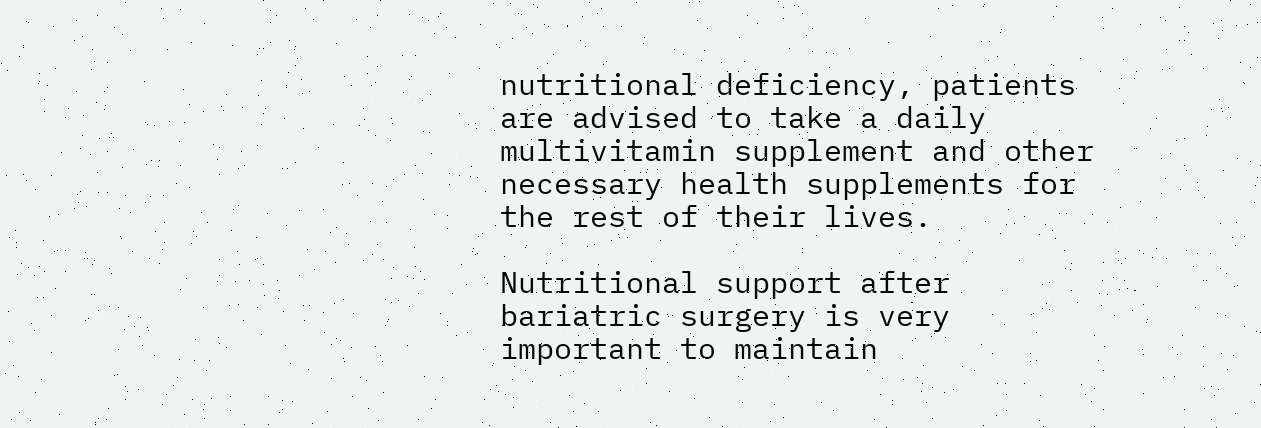nutritional deficiency, patients are advised to take a daily multivitamin supplement and other necessary health supplements for the rest of their lives.

Nutritional support after bariatric surgery is very important to maintain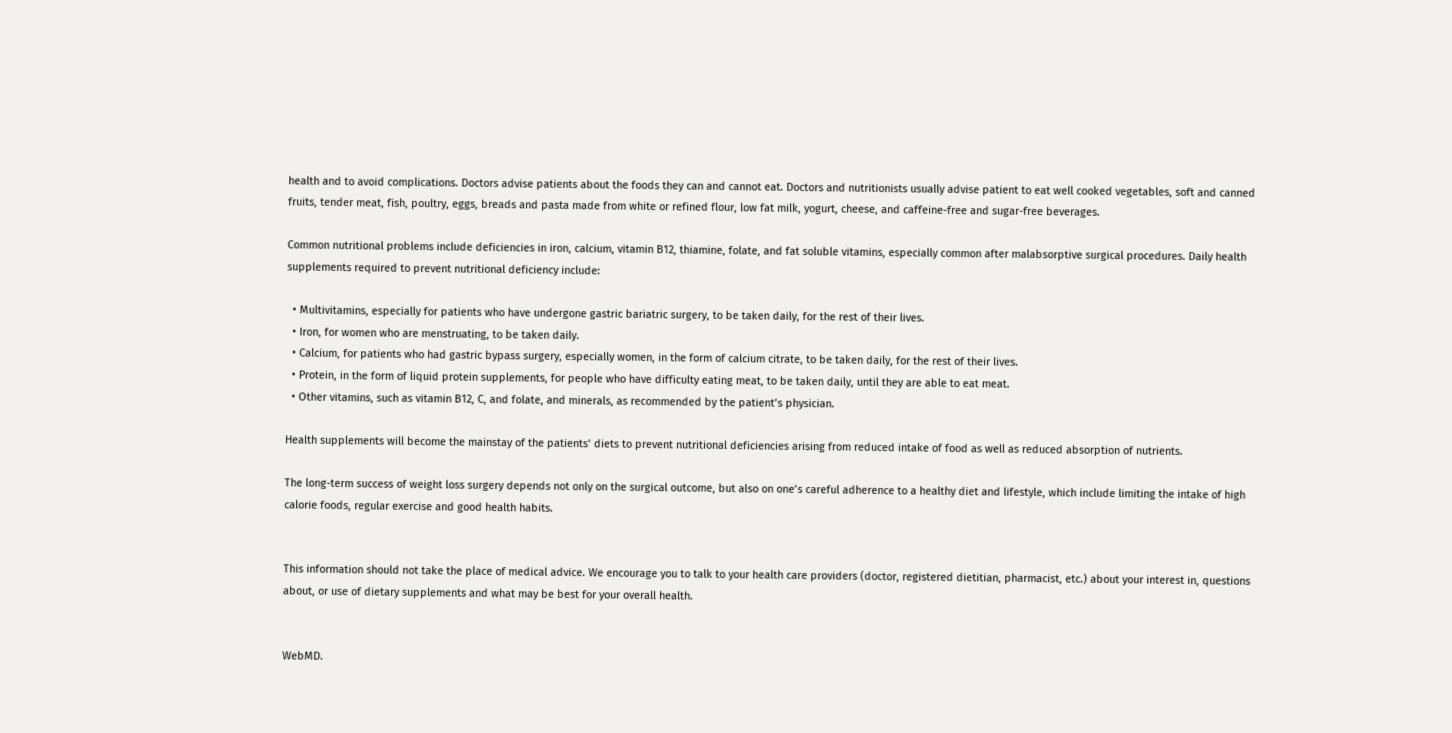health and to avoid complications. Doctors advise patients about the foods they can and cannot eat. Doctors and nutritionists usually advise patient to eat well cooked vegetables, soft and canned fruits, tender meat, fish, poultry, eggs, breads and pasta made from white or refined flour, low fat milk, yogurt, cheese, and caffeine-free and sugar-free beverages.

Common nutritional problems include deficiencies in iron, calcium, vitamin B12, thiamine, folate, and fat soluble vitamins, especially common after malabsorptive surgical procedures. Daily health supplements required to prevent nutritional deficiency include:

  • Multivitamins, especially for patients who have undergone gastric bariatric surgery, to be taken daily, for the rest of their lives.
  • Iron, for women who are menstruating, to be taken daily.
  • Calcium, for patients who had gastric bypass surgery, especially women, in the form of calcium citrate, to be taken daily, for the rest of their lives.
  • Protein, in the form of liquid protein supplements, for people who have difficulty eating meat, to be taken daily, until they are able to eat meat.
  • Other vitamins, such as vitamin B12, C, and folate, and minerals, as recommended by the patient’s physician.

Health supplements will become the mainstay of the patients’ diets to prevent nutritional deficiencies arising from reduced intake of food as well as reduced absorption of nutrients.

The long-term success of weight loss surgery depends not only on the surgical outcome, but also on one’s careful adherence to a healthy diet and lifestyle, which include limiting the intake of high calorie foods, regular exercise and good health habits.


This information should not take the place of medical advice. We encourage you to talk to your health care providers (doctor, registered dietitian, pharmacist, etc.) about your interest in, questions about, or use of dietary supplements and what may be best for your overall health.


WebMD.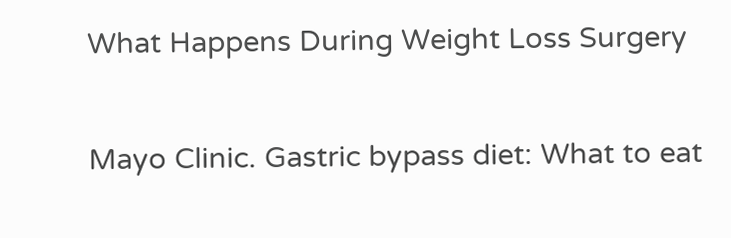What Happens During Weight Loss Surgery

Mayo Clinic. Gastric bypass diet: What to eat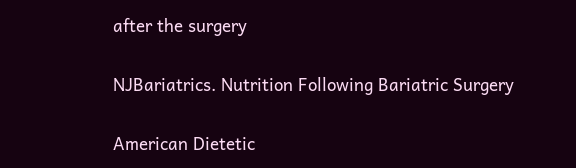after the surgery

NJBariatrics. Nutrition Following Bariatric Surgery

American Dietetic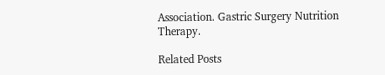Association. Gastric Surgery Nutrition Therapy.

Related Posts